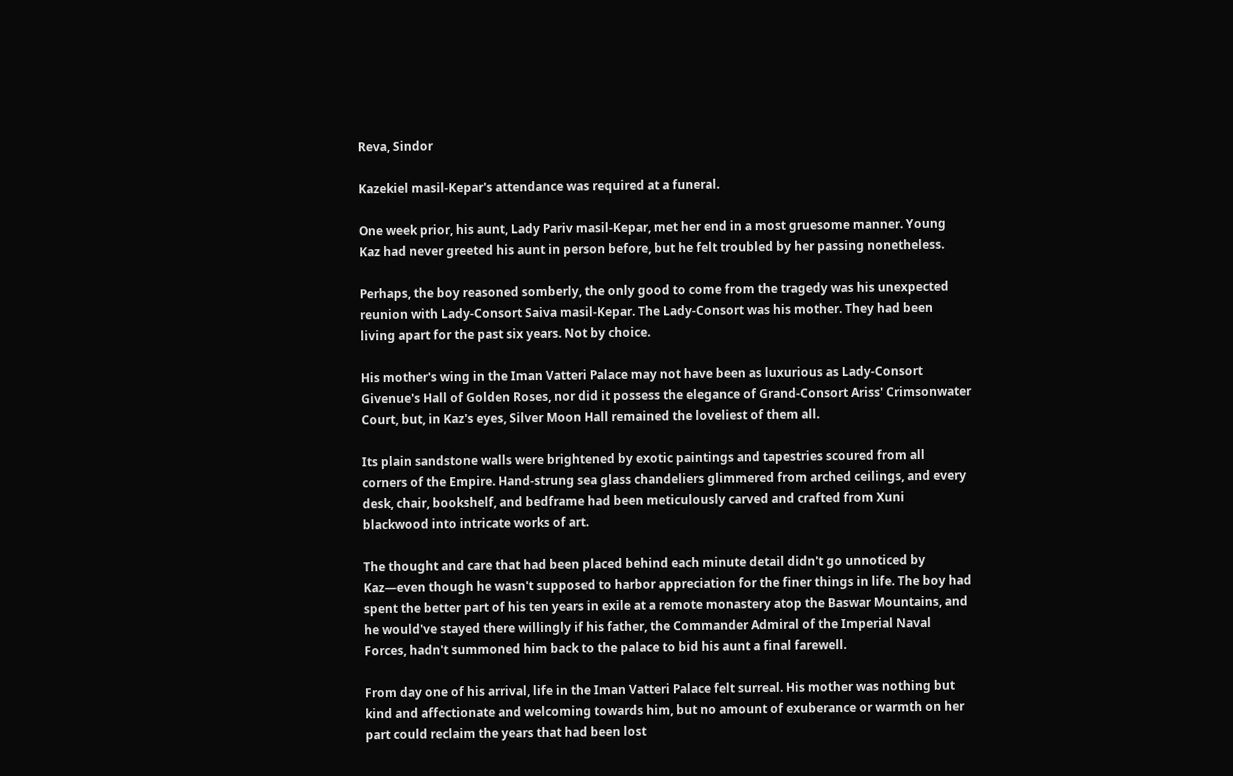Reva, Sindor

Kazekiel masil-Kepar's attendance was required at a funeral.

One week prior, his aunt, Lady Pariv masil-Kepar, met her end in a most gruesome manner. Young Kaz had never greeted his aunt in person before, but he felt troubled by her passing nonetheless.

Perhaps, the boy reasoned somberly, the only good to come from the tragedy was his unexpected reunion with Lady-Consort Saiva masil-Kepar. The Lady-Consort was his mother. They had been living apart for the past six years. Not by choice.

His mother's wing in the Iman Vatteri Palace may not have been as luxurious as Lady-Consort Givenue's Hall of Golden Roses, nor did it possess the elegance of Grand-Consort Ariss' Crimsonwater Court, but, in Kaz's eyes, Silver Moon Hall remained the loveliest of them all.

Its plain sandstone walls were brightened by exotic paintings and tapestries scoured from all corners of the Empire. Hand-strung sea glass chandeliers glimmered from arched ceilings, and every desk, chair, bookshelf, and bedframe had been meticulously carved and crafted from Xuni blackwood into intricate works of art.

The thought and care that had been placed behind each minute detail didn't go unnoticed by Kaz—even though he wasn't supposed to harbor appreciation for the finer things in life. The boy had spent the better part of his ten years in exile at a remote monastery atop the Baswar Mountains, and he would've stayed there willingly if his father, the Commander Admiral of the Imperial Naval Forces, hadn't summoned him back to the palace to bid his aunt a final farewell.

From day one of his arrival, life in the Iman Vatteri Palace felt surreal. His mother was nothing but kind and affectionate and welcoming towards him, but no amount of exuberance or warmth on her part could reclaim the years that had been lost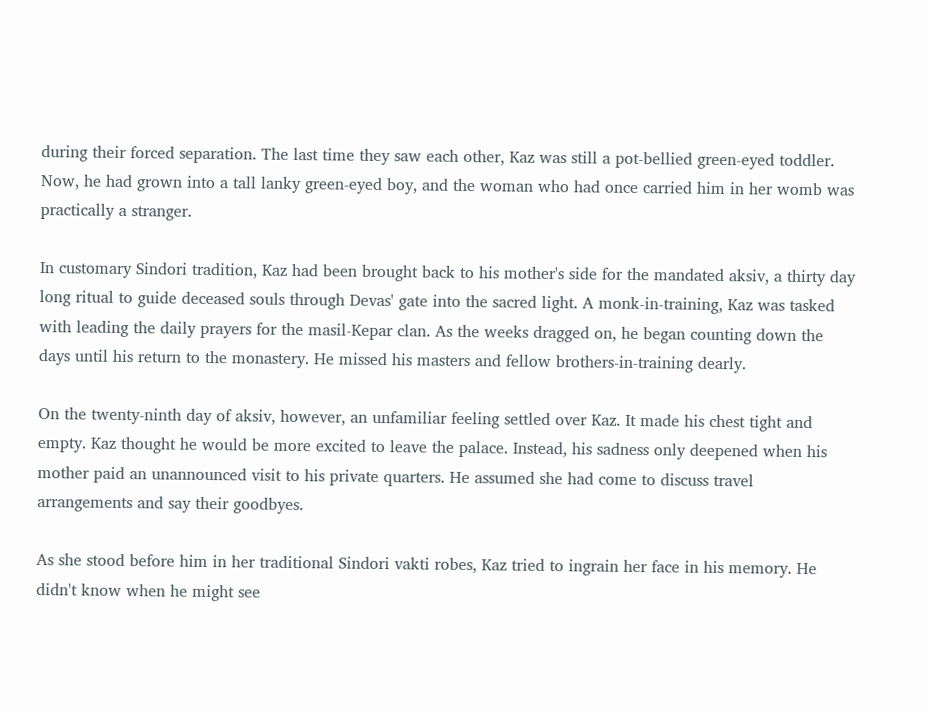during their forced separation. The last time they saw each other, Kaz was still a pot-bellied green-eyed toddler. Now, he had grown into a tall lanky green-eyed boy, and the woman who had once carried him in her womb was practically a stranger.

In customary Sindori tradition, Kaz had been brought back to his mother's side for the mandated aksiv, a thirty day long ritual to guide deceased souls through Devas' gate into the sacred light. A monk-in-training, Kaz was tasked with leading the daily prayers for the masil-Kepar clan. As the weeks dragged on, he began counting down the days until his return to the monastery. He missed his masters and fellow brothers-in-training dearly.

On the twenty-ninth day of aksiv, however, an unfamiliar feeling settled over Kaz. It made his chest tight and empty. Kaz thought he would be more excited to leave the palace. Instead, his sadness only deepened when his mother paid an unannounced visit to his private quarters. He assumed she had come to discuss travel arrangements and say their goodbyes.

As she stood before him in her traditional Sindori vakti robes, Kaz tried to ingrain her face in his memory. He didn't know when he might see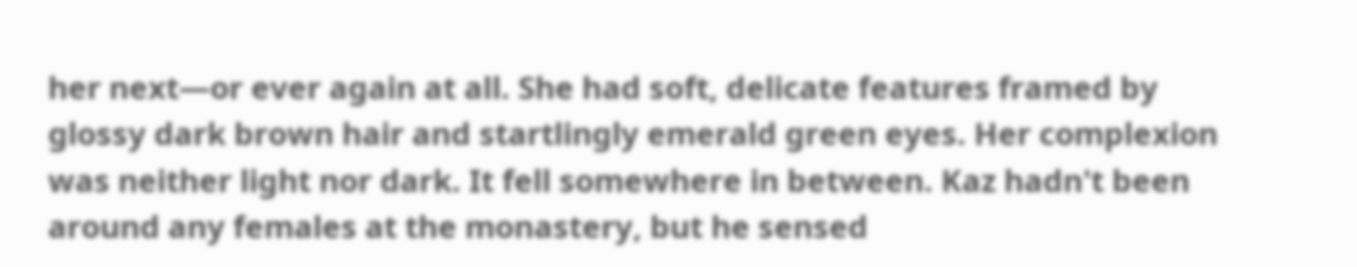her next—or ever again at all. She had soft, delicate features framed by glossy dark brown hair and startlingly emerald green eyes. Her complexion was neither light nor dark. It fell somewhere in between. Kaz hadn't been around any females at the monastery, but he sensed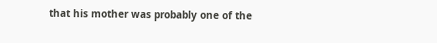that his mother was probably one of the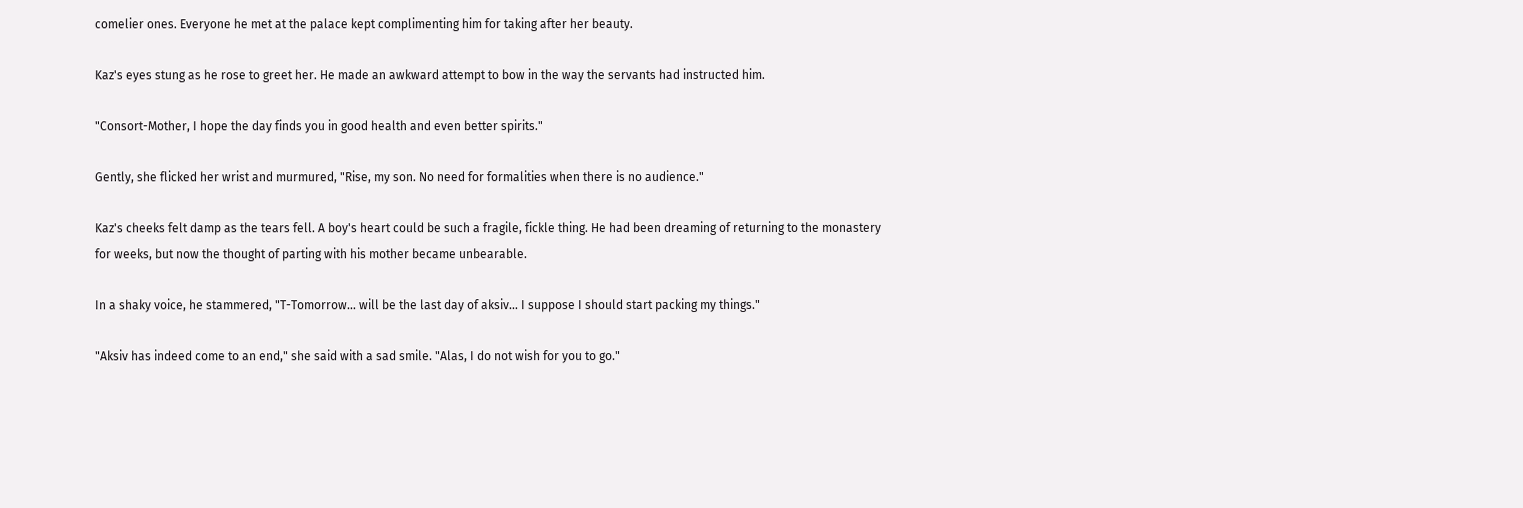comelier ones. Everyone he met at the palace kept complimenting him for taking after her beauty.

Kaz's eyes stung as he rose to greet her. He made an awkward attempt to bow in the way the servants had instructed him.

"Consort-Mother, I hope the day finds you in good health and even better spirits."

Gently, she flicked her wrist and murmured, "Rise, my son. No need for formalities when there is no audience."

Kaz's cheeks felt damp as the tears fell. A boy's heart could be such a fragile, fickle thing. He had been dreaming of returning to the monastery for weeks, but now the thought of parting with his mother became unbearable.

In a shaky voice, he stammered, "T-Tomorrow… will be the last day of aksiv… I suppose I should start packing my things."

"Aksiv has indeed come to an end," she said with a sad smile. "Alas, I do not wish for you to go."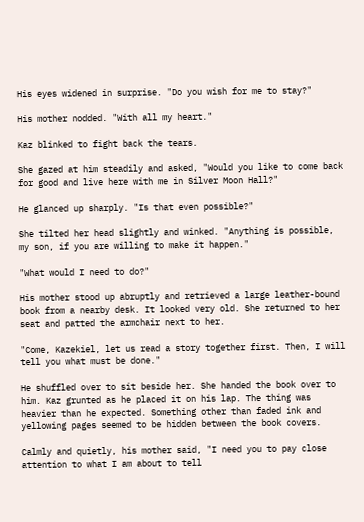His eyes widened in surprise. "Do you wish for me to stay?"

His mother nodded. "With all my heart."

Kaz blinked to fight back the tears.

She gazed at him steadily and asked, "Would you like to come back for good and live here with me in Silver Moon Hall?"

He glanced up sharply. "Is that even possible?"

She tilted her head slightly and winked. "Anything is possible, my son, if you are willing to make it happen."

"What would I need to do?"

His mother stood up abruptly and retrieved a large leather-bound book from a nearby desk. It looked very old. She returned to her seat and patted the armchair next to her.

"Come, Kazekiel, let us read a story together first. Then, I will tell you what must be done."

He shuffled over to sit beside her. She handed the book over to him. Kaz grunted as he placed it on his lap. The thing was heavier than he expected. Something other than faded ink and yellowing pages seemed to be hidden between the book covers.

Calmly and quietly, his mother said, "I need you to pay close attention to what I am about to tell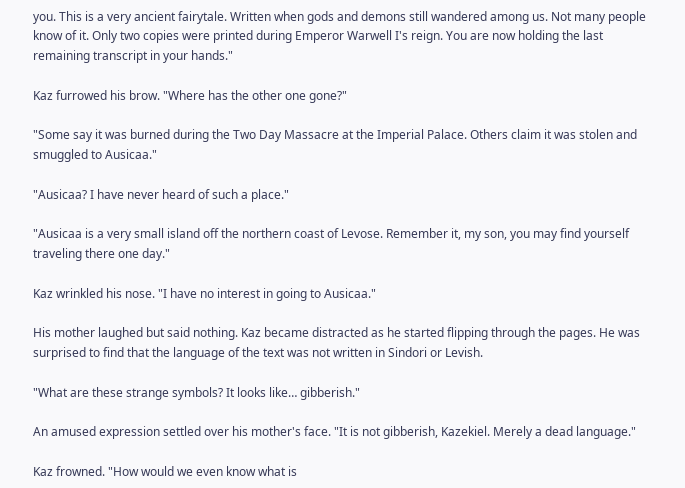you. This is a very ancient fairytale. Written when gods and demons still wandered among us. Not many people know of it. Only two copies were printed during Emperor Warwell I's reign. You are now holding the last remaining transcript in your hands."

Kaz furrowed his brow. "Where has the other one gone?"

"Some say it was burned during the Two Day Massacre at the Imperial Palace. Others claim it was stolen and smuggled to Ausicaa."

"Ausicaa? I have never heard of such a place."

"Ausicaa is a very small island off the northern coast of Levose. Remember it, my son, you may find yourself traveling there one day."

Kaz wrinkled his nose. "I have no interest in going to Ausicaa."

His mother laughed but said nothing. Kaz became distracted as he started flipping through the pages. He was surprised to find that the language of the text was not written in Sindori or Levish.

"What are these strange symbols? It looks like… gibberish."

An amused expression settled over his mother's face. "It is not gibberish, Kazekiel. Merely a dead language."

Kaz frowned. "How would we even know what is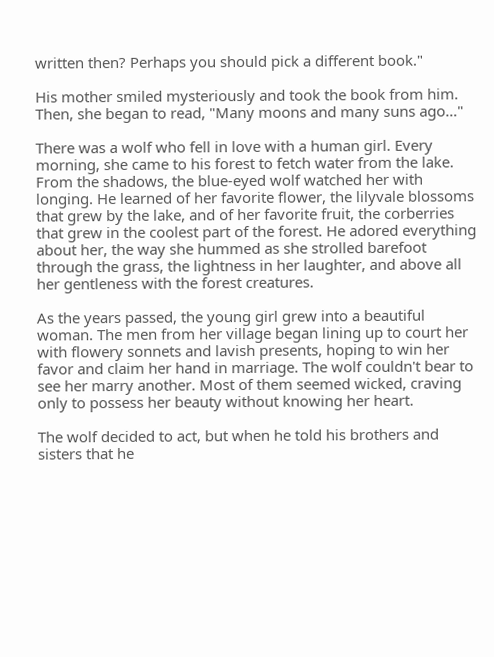written then? Perhaps you should pick a different book."

His mother smiled mysteriously and took the book from him. Then, she began to read, "Many moons and many suns ago…"

There was a wolf who fell in love with a human girl. Every morning, she came to his forest to fetch water from the lake. From the shadows, the blue-eyed wolf watched her with longing. He learned of her favorite flower, the lilyvale blossoms that grew by the lake, and of her favorite fruit, the corberries that grew in the coolest part of the forest. He adored everything about her, the way she hummed as she strolled barefoot through the grass, the lightness in her laughter, and above all her gentleness with the forest creatures.

As the years passed, the young girl grew into a beautiful woman. The men from her village began lining up to court her with flowery sonnets and lavish presents, hoping to win her favor and claim her hand in marriage. The wolf couldn't bear to see her marry another. Most of them seemed wicked, craving only to possess her beauty without knowing her heart.

The wolf decided to act, but when he told his brothers and sisters that he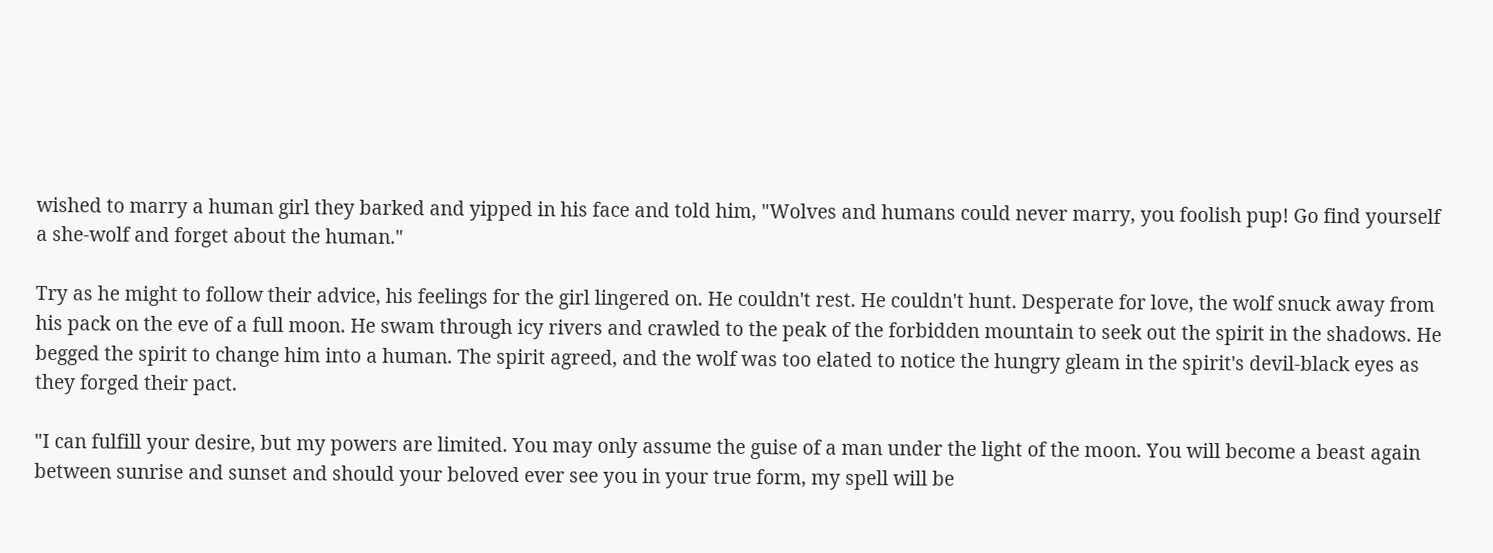wished to marry a human girl they barked and yipped in his face and told him, "Wolves and humans could never marry, you foolish pup! Go find yourself a she-wolf and forget about the human."

Try as he might to follow their advice, his feelings for the girl lingered on. He couldn't rest. He couldn't hunt. Desperate for love, the wolf snuck away from his pack on the eve of a full moon. He swam through icy rivers and crawled to the peak of the forbidden mountain to seek out the spirit in the shadows. He begged the spirit to change him into a human. The spirit agreed, and the wolf was too elated to notice the hungry gleam in the spirit's devil-black eyes as they forged their pact.

"I can fulfill your desire, but my powers are limited. You may only assume the guise of a man under the light of the moon. You will become a beast again between sunrise and sunset and should your beloved ever see you in your true form, my spell will be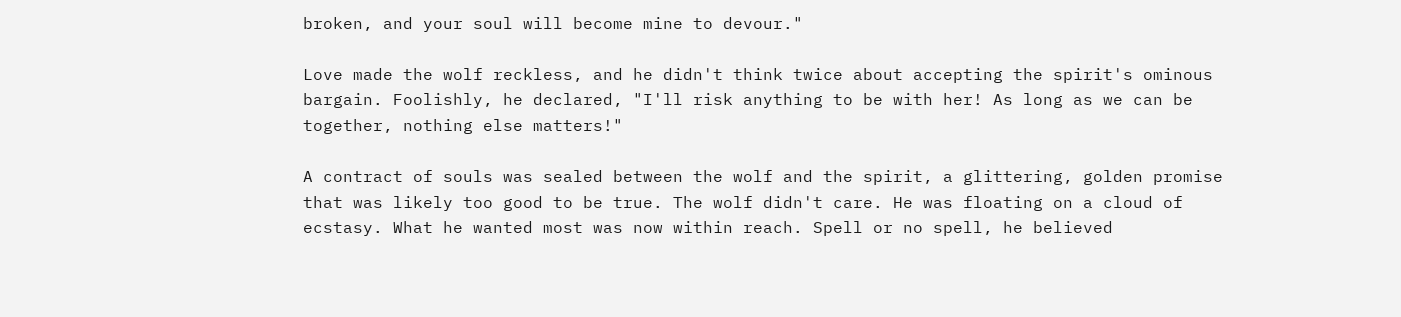broken, and your soul will become mine to devour."

Love made the wolf reckless, and he didn't think twice about accepting the spirit's ominous bargain. Foolishly, he declared, "I'll risk anything to be with her! As long as we can be together, nothing else matters!"

A contract of souls was sealed between the wolf and the spirit, a glittering, golden promise that was likely too good to be true. The wolf didn't care. He was floating on a cloud of ecstasy. What he wanted most was now within reach. Spell or no spell, he believed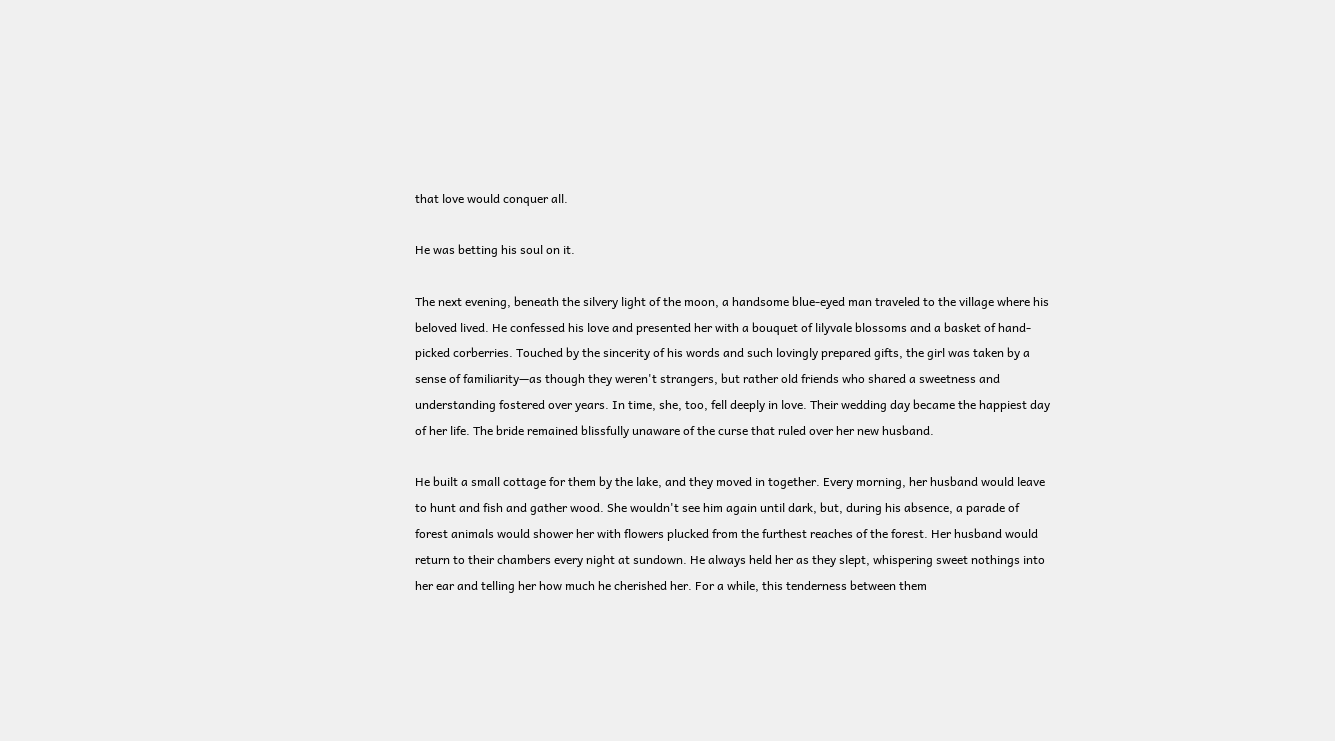that love would conquer all.

He was betting his soul on it.

The next evening, beneath the silvery light of the moon, a handsome blue-eyed man traveled to the village where his beloved lived. He confessed his love and presented her with a bouquet of lilyvale blossoms and a basket of hand-picked corberries. Touched by the sincerity of his words and such lovingly prepared gifts, the girl was taken by a sense of familiarity—as though they weren't strangers, but rather old friends who shared a sweetness and understanding fostered over years. In time, she, too, fell deeply in love. Their wedding day became the happiest day of her life. The bride remained blissfully unaware of the curse that ruled over her new husband.

He built a small cottage for them by the lake, and they moved in together. Every morning, her husband would leave to hunt and fish and gather wood. She wouldn't see him again until dark, but, during his absence, a parade of forest animals would shower her with flowers plucked from the furthest reaches of the forest. Her husband would return to their chambers every night at sundown. He always held her as they slept, whispering sweet nothings into her ear and telling her how much he cherished her. For a while, this tenderness between them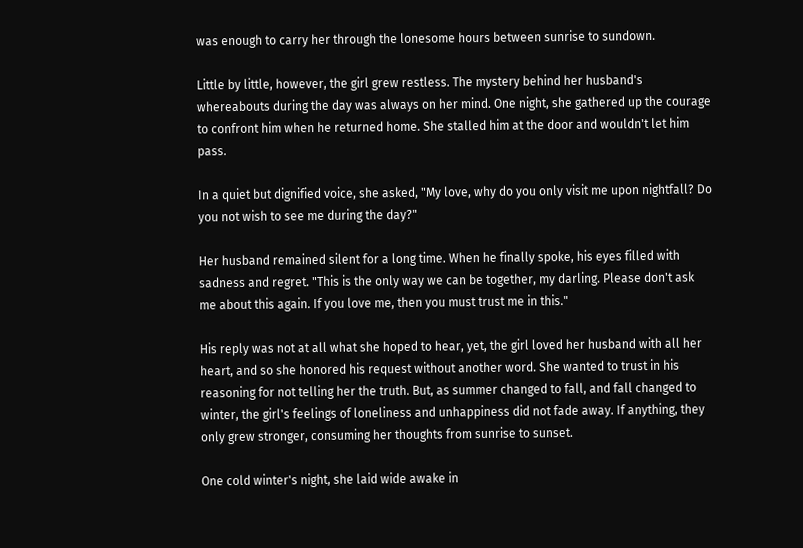was enough to carry her through the lonesome hours between sunrise to sundown.

Little by little, however, the girl grew restless. The mystery behind her husband's whereabouts during the day was always on her mind. One night, she gathered up the courage to confront him when he returned home. She stalled him at the door and wouldn't let him pass.

In a quiet but dignified voice, she asked, "My love, why do you only visit me upon nightfall? Do you not wish to see me during the day?"

Her husband remained silent for a long time. When he finally spoke, his eyes filled with sadness and regret. "This is the only way we can be together, my darling. Please don't ask me about this again. If you love me, then you must trust me in this."

His reply was not at all what she hoped to hear, yet, the girl loved her husband with all her heart, and so she honored his request without another word. She wanted to trust in his reasoning for not telling her the truth. But, as summer changed to fall, and fall changed to winter, the girl's feelings of loneliness and unhappiness did not fade away. If anything, they only grew stronger, consuming her thoughts from sunrise to sunset.

One cold winter's night, she laid wide awake in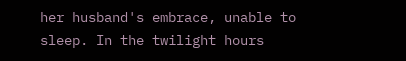her husband's embrace, unable to sleep. In the twilight hours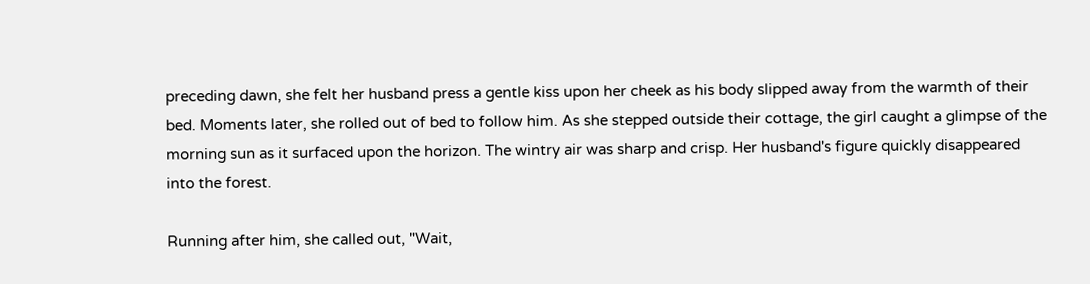preceding dawn, she felt her husband press a gentle kiss upon her cheek as his body slipped away from the warmth of their bed. Moments later, she rolled out of bed to follow him. As she stepped outside their cottage, the girl caught a glimpse of the morning sun as it surfaced upon the horizon. The wintry air was sharp and crisp. Her husband's figure quickly disappeared into the forest.

Running after him, she called out, "Wait,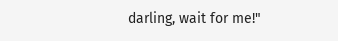darling, wait for me!"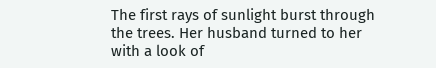The first rays of sunlight burst through the trees. Her husband turned to her with a look of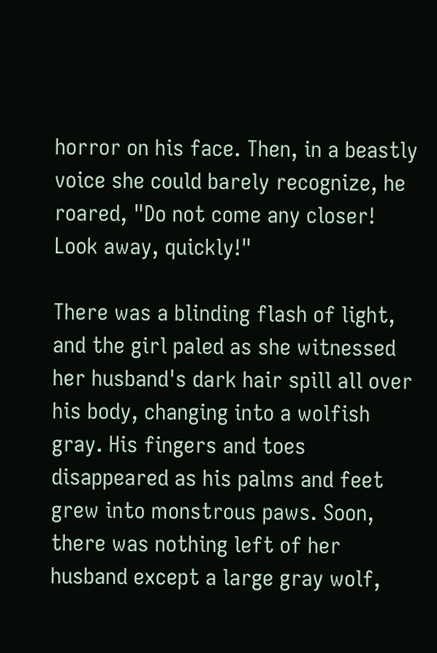horror on his face. Then, in a beastly voice she could barely recognize, he roared, "Do not come any closer! Look away, quickly!"

There was a blinding flash of light, and the girl paled as she witnessed her husband's dark hair spill all over his body, changing into a wolfish gray. His fingers and toes disappeared as his palms and feet grew into monstrous paws. Soon, there was nothing left of her husband except a large gray wolf,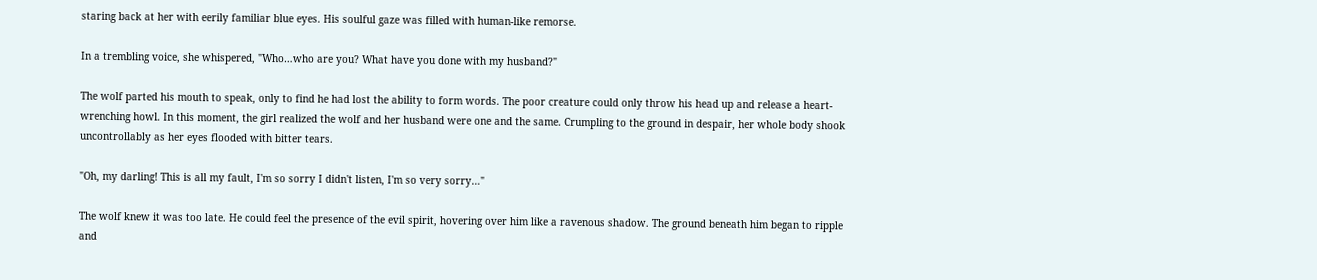staring back at her with eerily familiar blue eyes. His soulful gaze was filled with human-like remorse.

In a trembling voice, she whispered, "Who…who are you? What have you done with my husband?"

The wolf parted his mouth to speak, only to find he had lost the ability to form words. The poor creature could only throw his head up and release a heart-wrenching howl. In this moment, the girl realized the wolf and her husband were one and the same. Crumpling to the ground in despair, her whole body shook uncontrollably as her eyes flooded with bitter tears.

"Oh, my darling! This is all my fault, I'm so sorry I didn't listen, I'm so very sorry…"

The wolf knew it was too late. He could feel the presence of the evil spirit, hovering over him like a ravenous shadow. The ground beneath him began to ripple and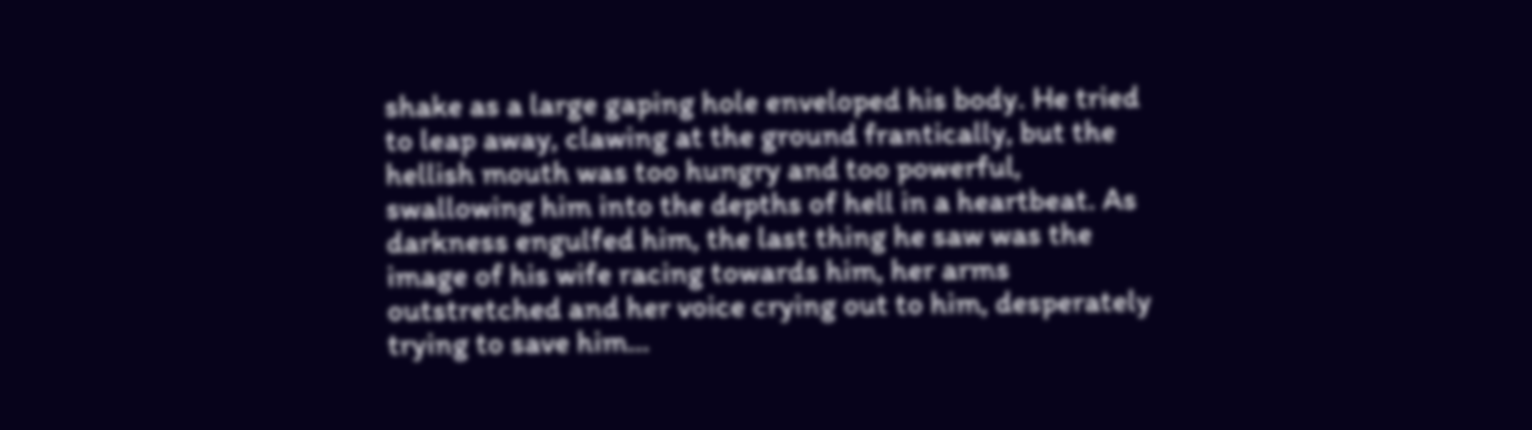shake as a large gaping hole enveloped his body. He tried to leap away, clawing at the ground frantically, but the hellish mouth was too hungry and too powerful, swallowing him into the depths of hell in a heartbeat. As darkness engulfed him, the last thing he saw was the image of his wife racing towards him, her arms outstretched and her voice crying out to him, desperately trying to save him…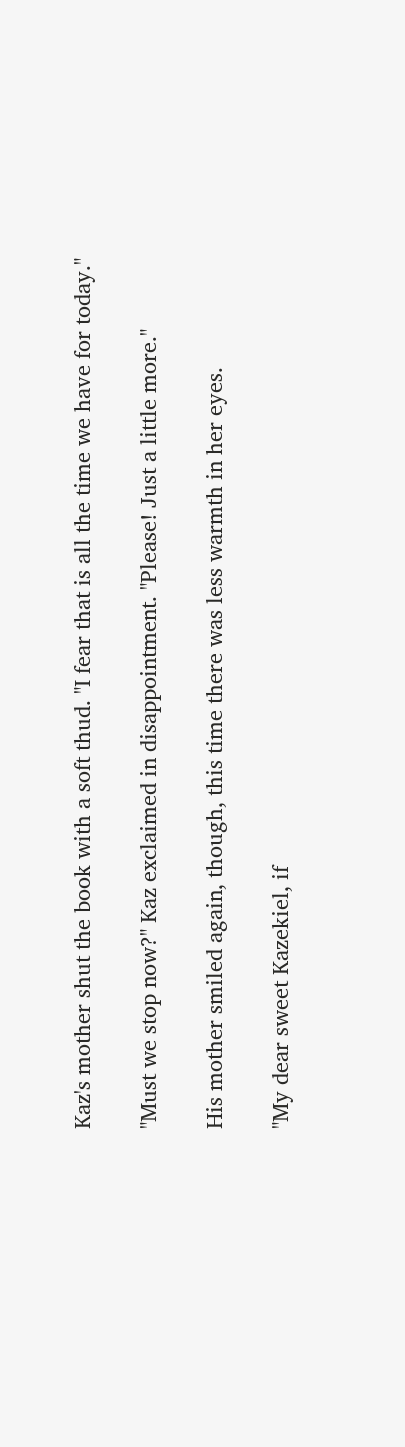Kaz's mother shut the book with a soft thud. "I fear that is all the time we have for today."

"Must we stop now?" Kaz exclaimed in disappointment. "Please! Just a little more."

His mother smiled again, though, this time there was less warmth in her eyes.

"My dear sweet Kazekiel, if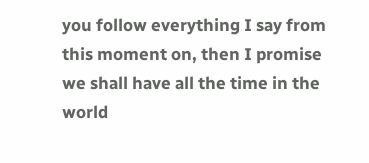you follow everything I say from this moment on, then I promise we shall have all the time in the world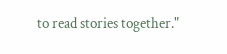to read stories together."